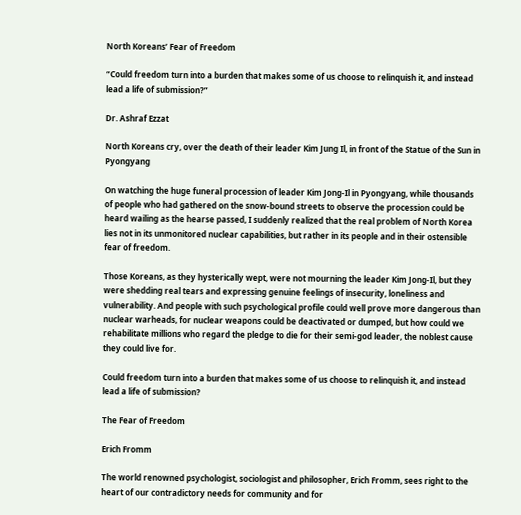North Koreans’ Fear of Freedom

“Could freedom turn into a burden that makes some of us choose to relinquish it, and instead lead a life of submission?”

Dr. Ashraf Ezzat

North Koreans cry, over the death of their leader Kim Jung Il, in front of the Statue of the Sun in Pyongyang

On watching the huge funeral procession of leader Kim Jong-Il in Pyongyang, while thousands of people who had gathered on the snow-bound streets to observe the procession could be heard wailing as the hearse passed, I suddenly realized that the real problem of North Korea lies not in its unmonitored nuclear capabilities, but rather in its people and in their ostensible fear of freedom.

Those Koreans, as they hysterically wept, were not mourning the leader Kim Jong-Il, but they were shedding real tears and expressing genuine feelings of insecurity, loneliness and vulnerability. And people with such psychological profile could well prove more dangerous than nuclear warheads, for nuclear weapons could be deactivated or dumped, but how could we rehabilitate millions who regard the pledge to die for their semi-god leader, the noblest cause they could live for.

Could freedom turn into a burden that makes some of us choose to relinquish it, and instead lead a life of submission?

The Fear of Freedom

Erich Fromm

The world renowned psychologist, sociologist and philosopher, Erich Fromm, sees right to the heart of our contradictory needs for community and for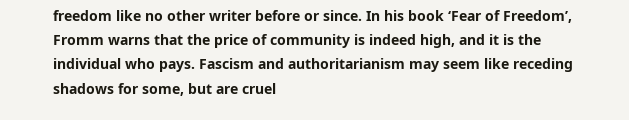freedom like no other writer before or since. In his book ‘Fear of Freedom’, Fromm warns that the price of community is indeed high, and it is the individual who pays. Fascism and authoritarianism may seem like receding shadows for some, but are cruel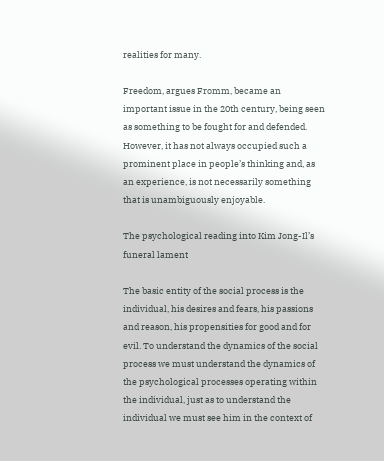realities for many.

Freedom, argues Fromm, became an important issue in the 20th century, being seen as something to be fought for and defended. However, it has not always occupied such a prominent place in people’s thinking and, as an experience, is not necessarily something that is unambiguously enjoyable.

The psychological reading into Kim Jong-Il’s funeral lament

The basic entity of the social process is the individual, his desires and fears, his passions and reason, his propensities for good and for evil. To understand the dynamics of the social process we must understand the dynamics of the psychological processes operating within the individual, just as to understand the individual we must see him in the context of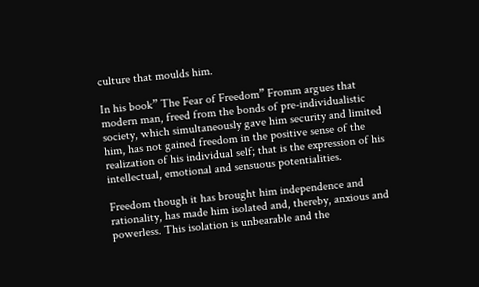culture that moulds him.

In his book” The Fear of Freedom” Fromm argues that modern man, freed from the bonds of pre-individualistic society, which simultaneously gave him security and limited him, has not gained freedom in the positive sense of the realization of his individual self; that is the expression of his intellectual, emotional and sensuous potentialities.

Freedom though it has brought him independence and rationality, has made him isolated and, thereby, anxious and powerless. This isolation is unbearable and the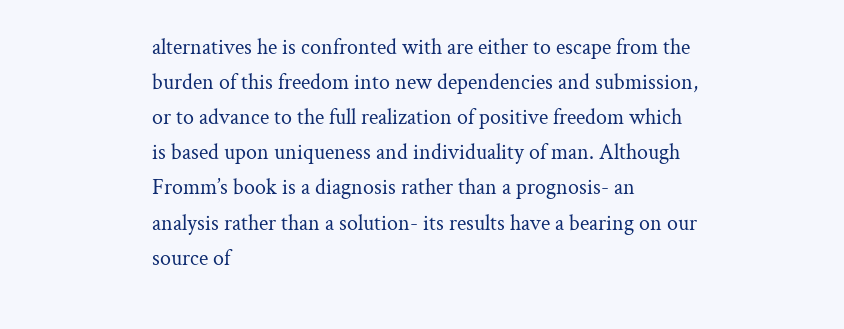alternatives he is confronted with are either to escape from the burden of this freedom into new dependencies and submission, or to advance to the full realization of positive freedom which is based upon uniqueness and individuality of man. Although Fromm’s book is a diagnosis rather than a prognosis- an analysis rather than a solution- its results have a bearing on our source of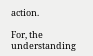action.

For, the understanding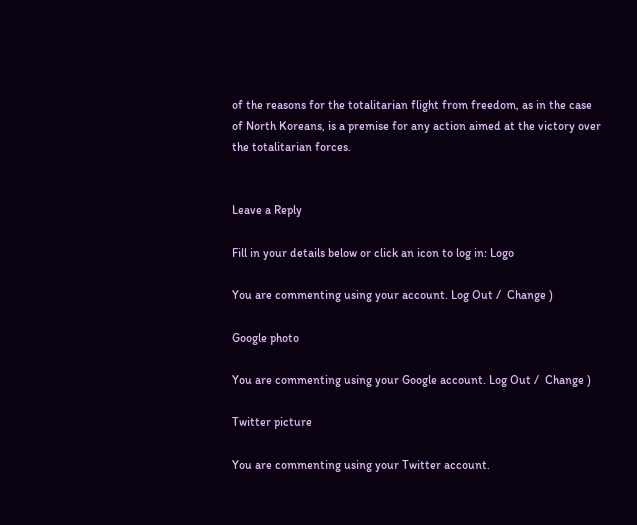of the reasons for the totalitarian flight from freedom, as in the case of North Koreans, is a premise for any action aimed at the victory over the totalitarian forces.


Leave a Reply

Fill in your details below or click an icon to log in: Logo

You are commenting using your account. Log Out /  Change )

Google photo

You are commenting using your Google account. Log Out /  Change )

Twitter picture

You are commenting using your Twitter account.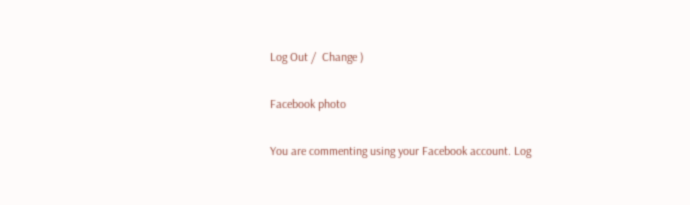Log Out /  Change )

Facebook photo

You are commenting using your Facebook account. Log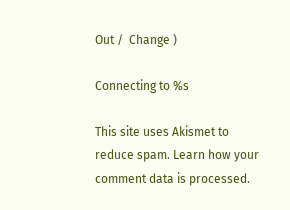Out /  Change )

Connecting to %s

This site uses Akismet to reduce spam. Learn how your comment data is processed.